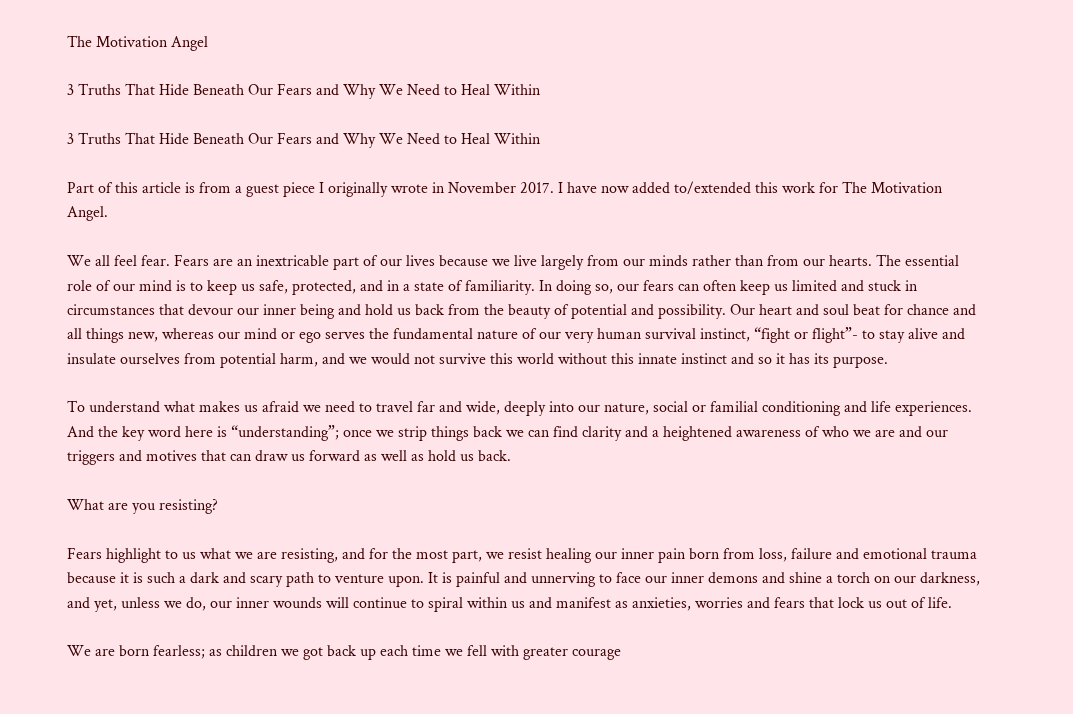The Motivation Angel

3 Truths That Hide Beneath Our Fears and Why We Need to Heal Within

3 Truths That Hide Beneath Our Fears and Why We Need to Heal Within

Part of this article is from a guest piece I originally wrote in November 2017. I have now added to/extended this work for The Motivation Angel.

We all feel fear. Fears are an inextricable part of our lives because we live largely from our minds rather than from our hearts. The essential role of our mind is to keep us safe, protected, and in a state of familiarity. In doing so, our fears can often keep us limited and stuck in circumstances that devour our inner being and hold us back from the beauty of potential and possibility. Our heart and soul beat for chance and all things new, whereas our mind or ego serves the fundamental nature of our very human survival instinct, “fight or flight”- to stay alive and insulate ourselves from potential harm, and we would not survive this world without this innate instinct and so it has its purpose.

To understand what makes us afraid we need to travel far and wide, deeply into our nature, social or familial conditioning and life experiences. And the key word here is “understanding”; once we strip things back we can find clarity and a heightened awareness of who we are and our triggers and motives that can draw us forward as well as hold us back.

What are you resisting?

Fears highlight to us what we are resisting, and for the most part, we resist healing our inner pain born from loss, failure and emotional trauma because it is such a dark and scary path to venture upon. It is painful and unnerving to face our inner demons and shine a torch on our darkness, and yet, unless we do, our inner wounds will continue to spiral within us and manifest as anxieties, worries and fears that lock us out of life.

We are born fearless; as children we got back up each time we fell with greater courage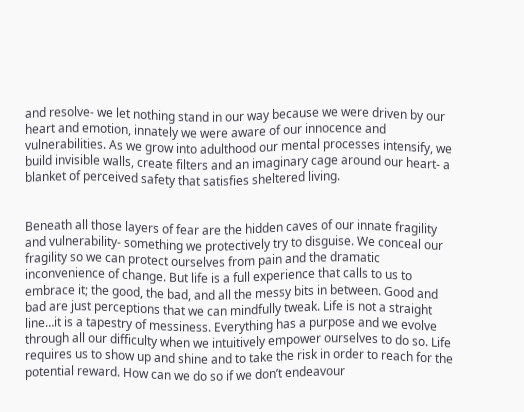and resolve- we let nothing stand in our way because we were driven by our heart and emotion, innately we were aware of our innocence and vulnerabilities. As we grow into adulthood our mental processes intensify, we build invisible walls, create filters and an imaginary cage around our heart- a blanket of perceived safety that satisfies sheltered living.


Beneath all those layers of fear are the hidden caves of our innate fragility and vulnerability- something we protectively try to disguise. We conceal our fragility so we can protect ourselves from pain and the dramatic inconvenience of change. But life is a full experience that calls to us to embrace it; the good, the bad, and all the messy bits in between. Good and bad are just perceptions that we can mindfully tweak. Life is not a straight line…it is a tapestry of messiness. Everything has a purpose and we evolve through all our difficulty when we intuitively empower ourselves to do so. Life requires us to show up and shine and to take the risk in order to reach for the potential reward. How can we do so if we don’t endeavour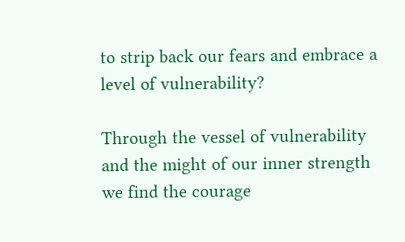to strip back our fears and embrace a level of vulnerability?

Through the vessel of vulnerability and the might of our inner strength we find the courage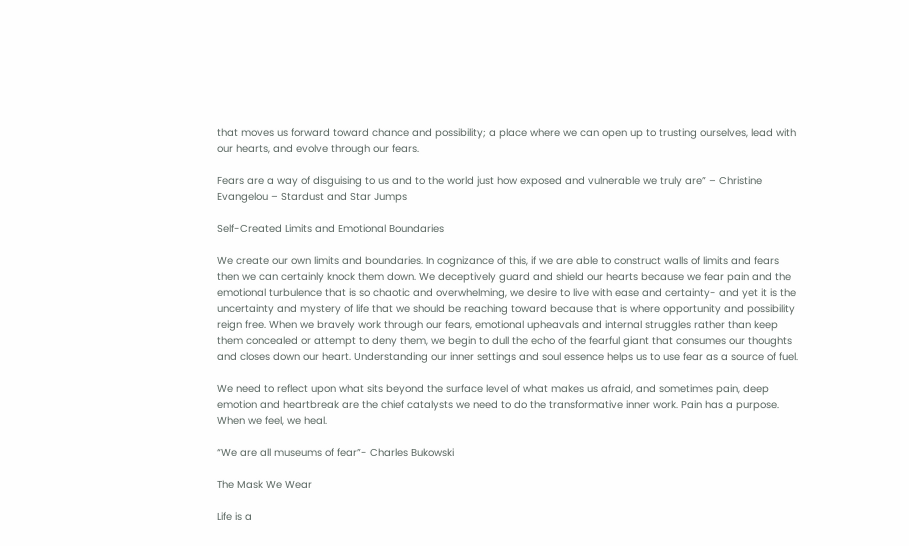that moves us forward toward chance and possibility; a place where we can open up to trusting ourselves, lead with our hearts, and evolve through our fears.

Fears are a way of disguising to us and to the world just how exposed and vulnerable we truly are” – Christine Evangelou – Stardust and Star Jumps

Self-Created Limits and Emotional Boundaries

We create our own limits and boundaries. In cognizance of this, if we are able to construct walls of limits and fears then we can certainly knock them down. We deceptively guard and shield our hearts because we fear pain and the emotional turbulence that is so chaotic and overwhelming, we desire to live with ease and certainty- and yet it is the uncertainty and mystery of life that we should be reaching toward because that is where opportunity and possibility reign free. When we bravely work through our fears, emotional upheavals and internal struggles rather than keep them concealed or attempt to deny them, we begin to dull the echo of the fearful giant that consumes our thoughts and closes down our heart. Understanding our inner settings and soul essence helps us to use fear as a source of fuel.

We need to reflect upon what sits beyond the surface level of what makes us afraid, and sometimes pain, deep emotion and heartbreak are the chief catalysts we need to do the transformative inner work. Pain has a purpose. When we feel, we heal.

“We are all museums of fear”- Charles Bukowski

The Mask We Wear

Life is a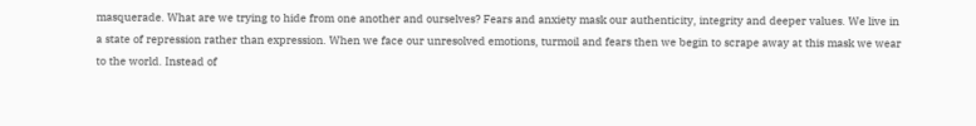masquerade. What are we trying to hide from one another and ourselves? Fears and anxiety mask our authenticity, integrity and deeper values. We live in a state of repression rather than expression. When we face our unresolved emotions, turmoil and fears then we begin to scrape away at this mask we wear to the world. Instead of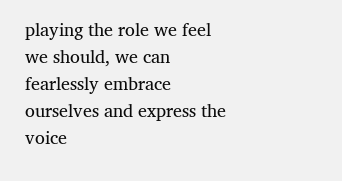playing the role we feel we should, we can fearlessly embrace ourselves and express the voice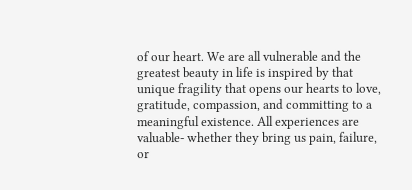of our heart. We are all vulnerable and the greatest beauty in life is inspired by that unique fragility that opens our hearts to love, gratitude, compassion, and committing to a meaningful existence. All experiences are valuable- whether they bring us pain, failure, or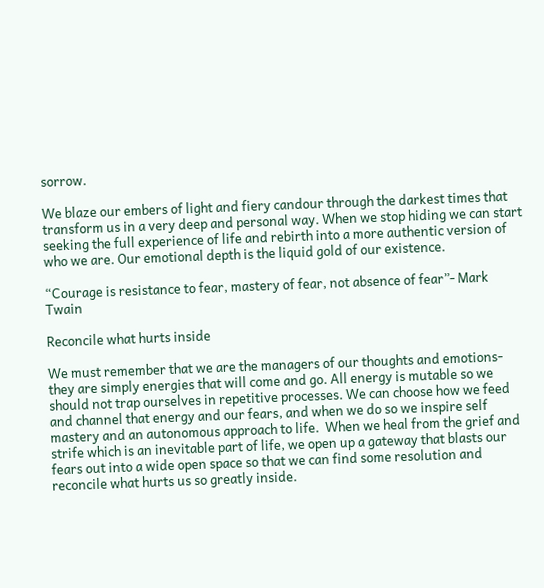sorrow.

We blaze our embers of light and fiery candour through the darkest times that transform us in a very deep and personal way. When we stop hiding we can start seeking the full experience of life and rebirth into a more authentic version of who we are. Our emotional depth is the liquid gold of our existence.

“Courage is resistance to fear, mastery of fear, not absence of fear”- Mark Twain

Reconcile what hurts inside

We must remember that we are the managers of our thoughts and emotions- they are simply energies that will come and go. All energy is mutable so we should not trap ourselves in repetitive processes. We can choose how we feed and channel that energy and our fears, and when we do so we inspire self mastery and an autonomous approach to life.  When we heal from the grief and strife which is an inevitable part of life, we open up a gateway that blasts our fears out into a wide open space so that we can find some resolution and reconcile what hurts us so greatly inside.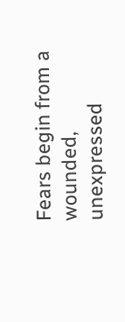Fears begin from a wounded, unexpressed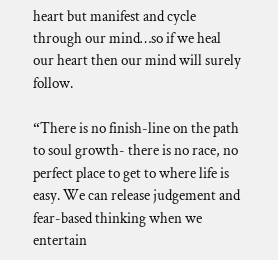heart but manifest and cycle through our mind…so if we heal our heart then our mind will surely follow.

“There is no finish-line on the path to soul growth- there is no race, no perfect place to get to where life is easy. We can release judgement and fear-based thinking when we entertain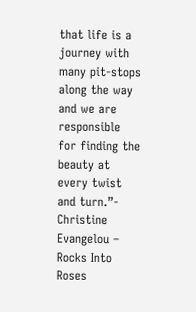that life is a journey with many pit-stops along the way and we are responsible for finding the beauty at every twist and turn.”- Christine Evangelou – Rocks Into Roses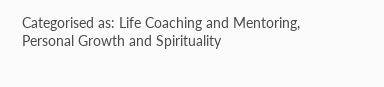Categorised as: Life Coaching and Mentoring, Personal Growth and Spirituality